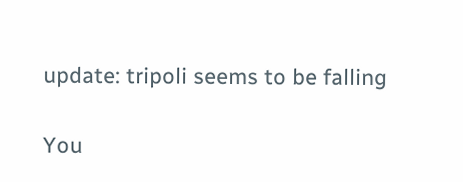update: tripoli seems to be falling

You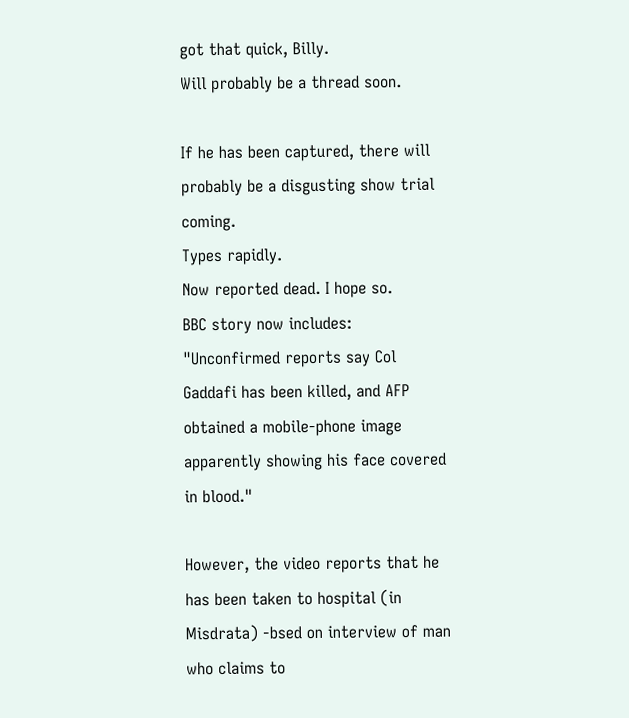got that quick, Billy.
Will probably be a thread soon.

If he has been captured, there will probably be a disgusting show trial coming.
Types rapidly.
Now reported dead. I hope so.
BBC story now includes:
"Unconfirmed reports say Col Gaddafi has been killed, and AFP obtained a mobile-phone image apparently showing his face covered in blood."

However, the video reports that he has been taken to hospital (in Misdrata) -bsed on interview of man who claims to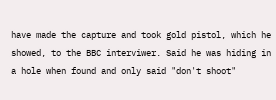have made the capture and took gold pistol, which he showed, to the BBC interviwer. Said he was hiding in a hole when found and only said "don't shoot"